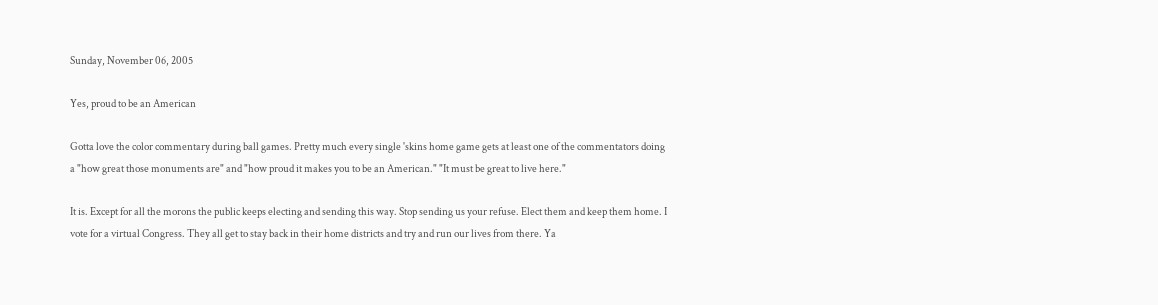Sunday, November 06, 2005

Yes, proud to be an American

Gotta love the color commentary during ball games. Pretty much every single 'skins home game gets at least one of the commentators doing a "how great those monuments are" and "how proud it makes you to be an American." "It must be great to live here."

It is. Except for all the morons the public keeps electing and sending this way. Stop sending us your refuse. Elect them and keep them home. I vote for a virtual Congress. They all get to stay back in their home districts and try and run our lives from there. Ya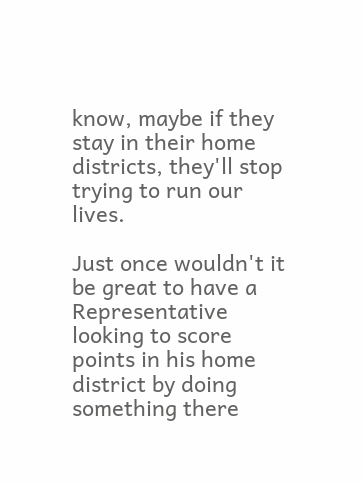know, maybe if they stay in their home districts, they'll stop trying to run our lives.

Just once wouldn't it be great to have a Representative looking to score points in his home district by doing something there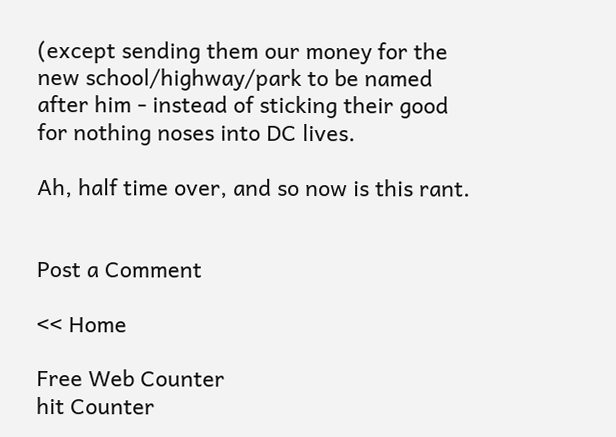(except sending them our money for the new school/highway/park to be named after him - instead of sticking their good for nothing noses into DC lives.

Ah, half time over, and so now is this rant.


Post a Comment

<< Home

Free Web Counter
hit Counter